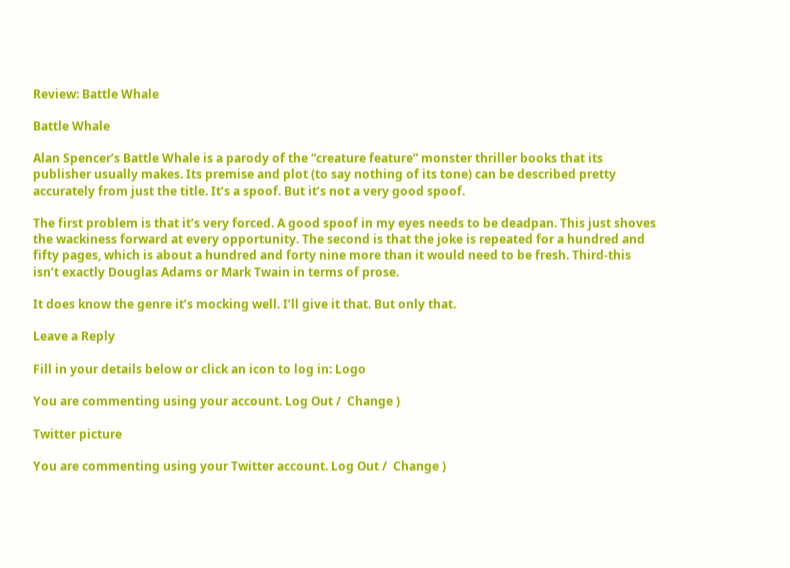Review: Battle Whale

Battle Whale

Alan Spencer’s Battle Whale is a parody of the “creature feature” monster thriller books that its publisher usually makes. Its premise and plot (to say nothing of its tone) can be described pretty accurately from just the title. It’s a spoof. But it’s not a very good spoof.

The first problem is that it’s very forced. A good spoof in my eyes needs to be deadpan. This just shoves the wackiness forward at every opportunity. The second is that the joke is repeated for a hundred and fifty pages, which is about a hundred and forty nine more than it would need to be fresh. Third-this isn’t exactly Douglas Adams or Mark Twain in terms of prose.

It does know the genre it’s mocking well. I’ll give it that. But only that.

Leave a Reply

Fill in your details below or click an icon to log in: Logo

You are commenting using your account. Log Out /  Change )

Twitter picture

You are commenting using your Twitter account. Log Out /  Change )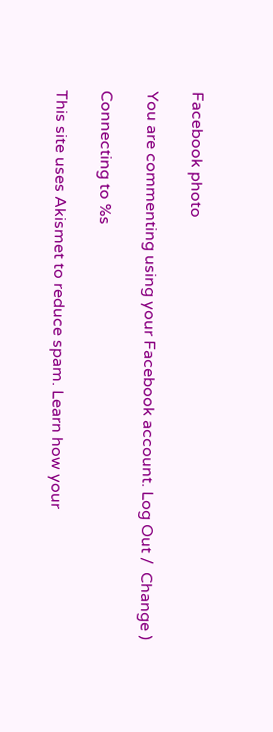Facebook photo

You are commenting using your Facebook account. Log Out /  Change )

Connecting to %s

This site uses Akismet to reduce spam. Learn how your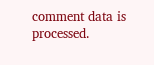comment data is processed.